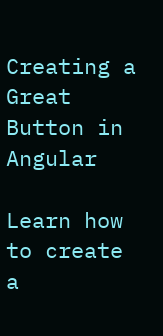Creating a Great Button in Angular

Learn how to create a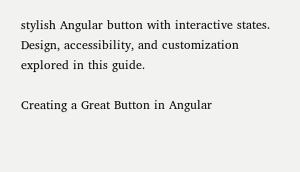stylish Angular button with interactive states. Design, accessibility, and customization explored in this guide.

Creating a Great Button in Angular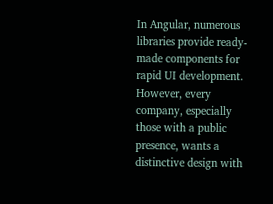In Angular, numerous libraries provide ready-made components for rapid UI development. However, every company, especially those with a public presence, wants a distinctive design with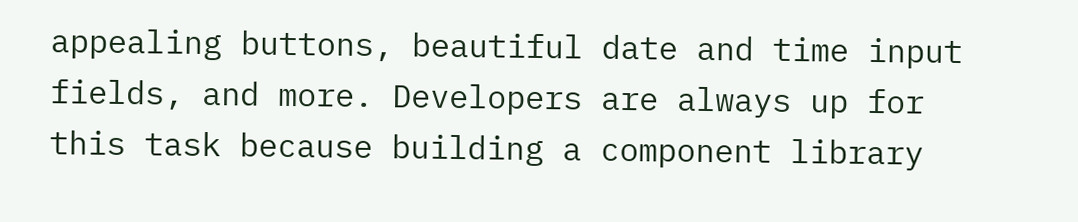appealing buttons, beautiful date and time input fields, and more. Developers are always up for this task because building a component library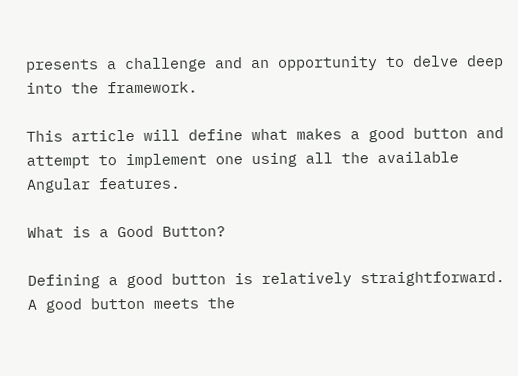presents a challenge and an opportunity to delve deep into the framework.

This article will define what makes a good button and attempt to implement one using all the available Angular features.

What is a Good Button?

Defining a good button is relatively straightforward. A good button meets the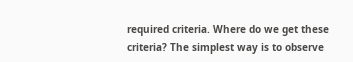required criteria. Where do we get these criteria? The simplest way is to observe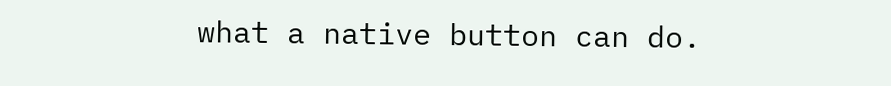what a native button can do.